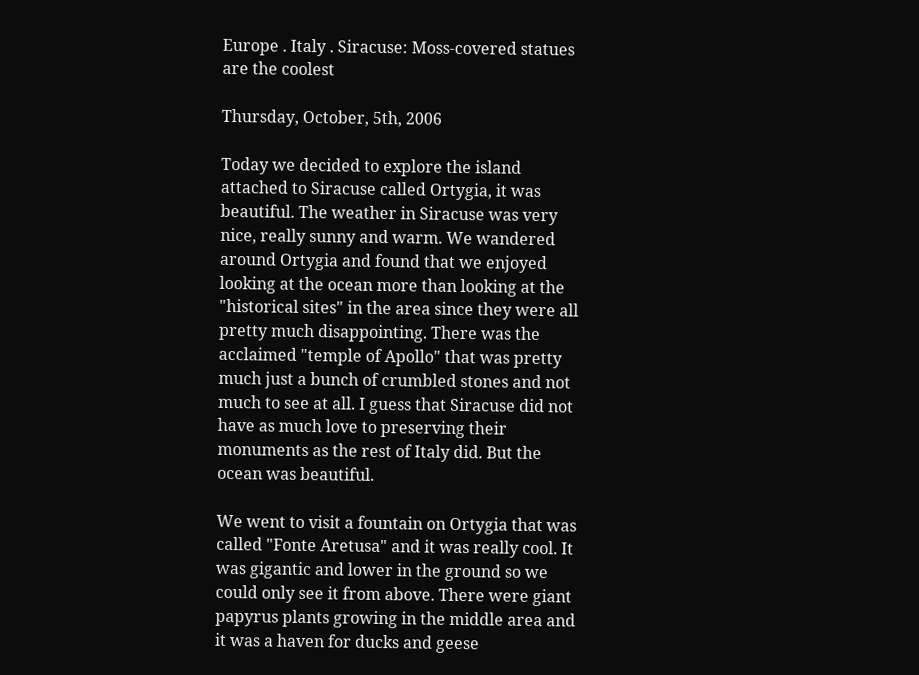Europe . Italy . Siracuse: Moss-covered statues are the coolest

Thursday, October, 5th, 2006

Today we decided to explore the island attached to Siracuse called Ortygia, it was beautiful. The weather in Siracuse was very nice, really sunny and warm. We wandered around Ortygia and found that we enjoyed looking at the ocean more than looking at the "historical sites" in the area since they were all pretty much disappointing. There was the acclaimed "temple of Apollo" that was pretty much just a bunch of crumbled stones and not much to see at all. I guess that Siracuse did not have as much love to preserving their monuments as the rest of Italy did. But the ocean was beautiful.

We went to visit a fountain on Ortygia that was called "Fonte Aretusa" and it was really cool. It was gigantic and lower in the ground so we could only see it from above. There were giant papyrus plants growing in the middle area and it was a haven for ducks and geese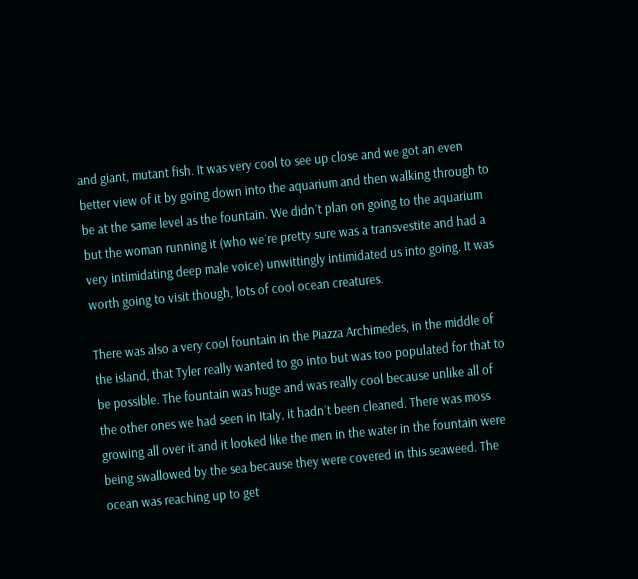and giant, mutant fish. It was very cool to see up close and we got an even better view of it by going down into the aquarium and then walking through to be at the same level as the fountain. We didn´t plan on going to the aquarium but the woman running it (who we´re pretty sure was a transvestite and had a very intimidating deep male voice) unwittingly intimidated us into going. It was worth going to visit though, lots of cool ocean creatures.

There was also a very cool fountain in the Piazza Archimedes, in the middle of the island, that Tyler really wanted to go into but was too populated for that to be possible. The fountain was huge and was really cool because unlike all of the other ones we had seen in Italy, it hadn´t been cleaned. There was moss growing all over it and it looked like the men in the water in the fountain were being swallowed by the sea because they were covered in this seaweed. The ocean was reaching up to get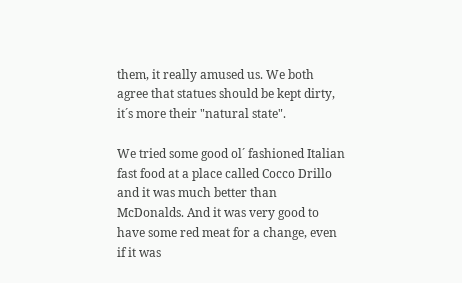them, it really amused us. We both agree that statues should be kept dirty, it´s more their "natural state".

We tried some good ol´ fashioned Italian fast food at a place called Cocco Drillo and it was much better than McDonalds. And it was very good to have some red meat for a change, even if it was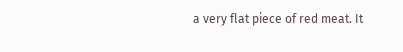a very flat piece of red meat. It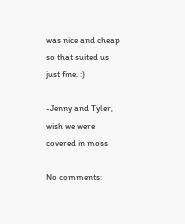was nice and cheap so that suited us just fine. :)

-Jenny and Tyler, wish we were covered in moss

No comments: